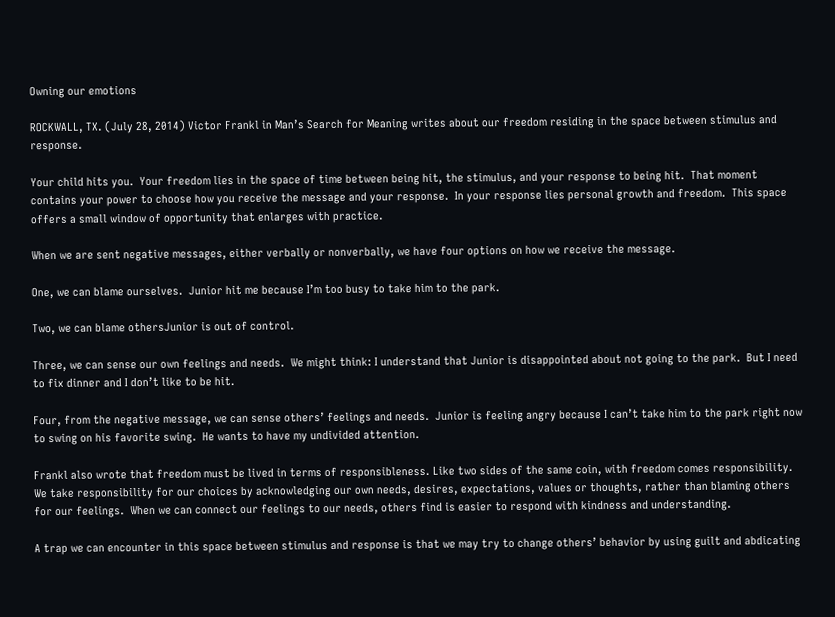Owning our emotions

ROCKWALL, TX. (July 28, 2014) Victor Frankl in Man’s Search for Meaning writes about our freedom residing in the space between stimulus and response.

Your child hits you.  Your freedom lies in the space of time between being hit, the stimulus, and your response to being hit.  That moment contains your power to choose how you receive the message and your response.  In your response lies personal growth and freedom.  This space offers a small window of opportunity that enlarges with practice.

When we are sent negative messages, either verbally or nonverbally, we have four options on how we receive the message.

One, we can blame ourselves.  Junior hit me because I’m too busy to take him to the park.

Two, we can blame othersJunior is out of control.

Three, we can sense our own feelings and needs.  We might think: I understand that Junior is disappointed about not going to the park.  But I need to fix dinner and I don’t like to be hit.

Four, from the negative message, we can sense others’ feelings and needs.  Junior is feeling angry because I can’t take him to the park right now to swing on his favorite swing.  He wants to have my undivided attention.

Frankl also wrote that freedom must be lived in terms of responsibleness. Like two sides of the same coin, with freedom comes responsibility.  We take responsibility for our choices by acknowledging our own needs, desires, expectations, values or thoughts, rather than blaming others for our feelings.  When we can connect our feelings to our needs, others find is easier to respond with kindness and understanding.

A trap we can encounter in this space between stimulus and response is that we may try to change others’ behavior by using guilt and abdicating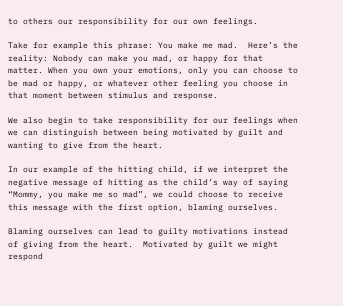to others our responsibility for our own feelings.

Take for example this phrase: You make me mad.  Here’s the reality: Nobody can make you mad, or happy for that matter. When you own your emotions, only you can choose to be mad or happy, or whatever other feeling you choose in that moment between stimulus and response.

We also begin to take responsibility for our feelings when we can distinguish between being motivated by guilt and wanting to give from the heart.

In our example of the hitting child, if we interpret the negative message of hitting as the child’s way of saying “Mommy, you make me so mad”, we could choose to receive this message with the first option, blaming ourselves.

Blaming ourselves can lead to guilty motivations instead of giving from the heart.  Motivated by guilt we might respond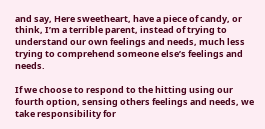and say, Here sweetheart, have a piece of candy, or think, I’m a terrible parent, instead of trying to understand our own feelings and needs, much less trying to comprehend someone else’s feelings and needs.

If we choose to respond to the hitting using our fourth option, sensing others feelings and needs, we take responsibility for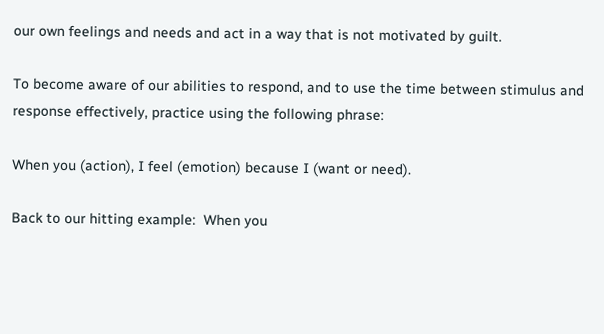our own feelings and needs and act in a way that is not motivated by guilt.

To become aware of our abilities to respond, and to use the time between stimulus and response effectively, practice using the following phrase:

When you (action), I feel (emotion) because I (want or need).

Back to our hitting example:  When you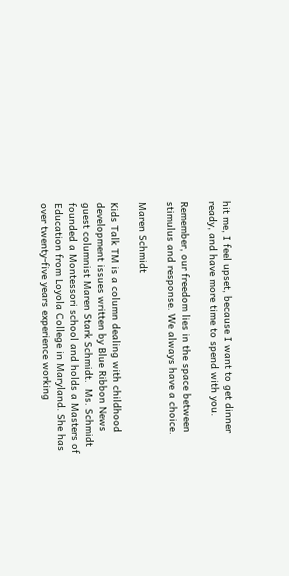hit me, I feel upset, because I want to get dinner ready, and have more time to spend with you.

Remember, our freedom lies in the space between stimulus and response. We always have a choice.

Maren Schmidt

Kids Talk TM is a column dealing with childhood development issues written by Blue Ribbon News guest columnist Maren Stark Schmidt.  Ms. Schmidt founded a Montessori school and holds a Masters of Education from Loyola College in Maryland. She has over twenty-five years experience working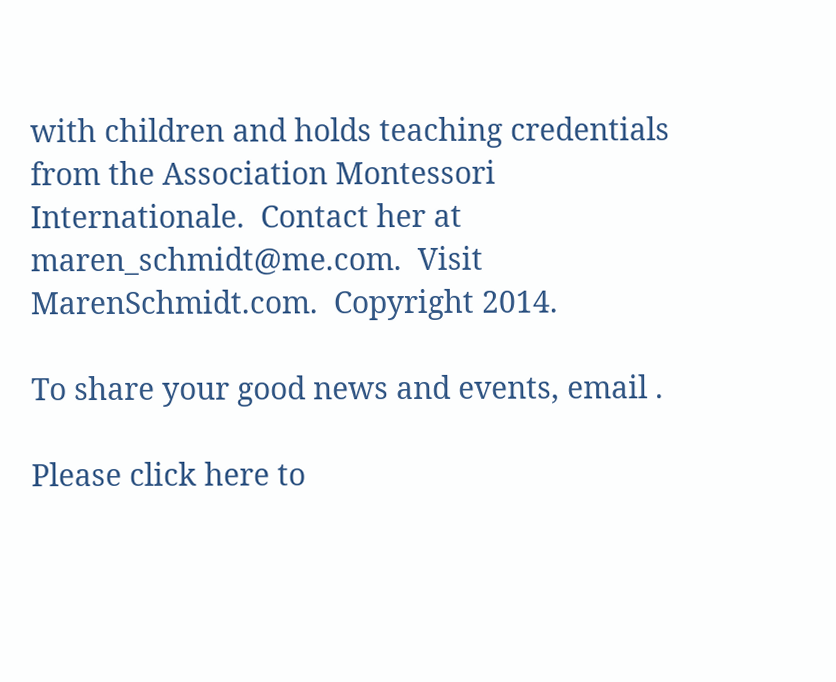with children and holds teaching credentials from the Association Montessori Internationale.  Contact her at maren_schmidt@me.com.  Visit MarenSchmidt.com.  Copyright 2014.

To share your good news and events, email .

Please click here to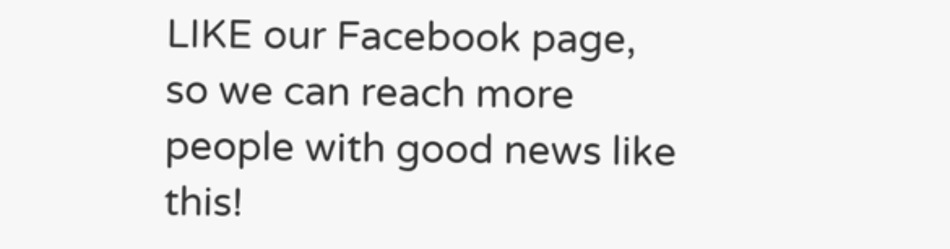LIKE our Facebook page, so we can reach more people with good news like this!